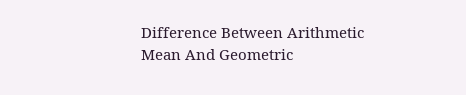Difference Between Arithmetic Mean And Geometric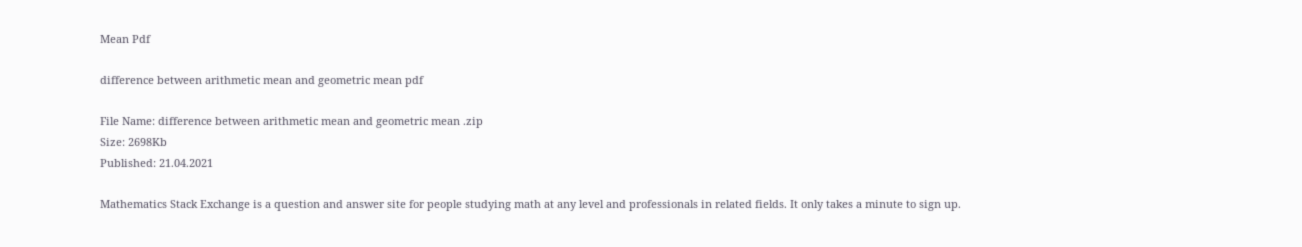Mean Pdf

difference between arithmetic mean and geometric mean pdf

File Name: difference between arithmetic mean and geometric mean .zip
Size: 2698Kb
Published: 21.04.2021

Mathematics Stack Exchange is a question and answer site for people studying math at any level and professionals in related fields. It only takes a minute to sign up.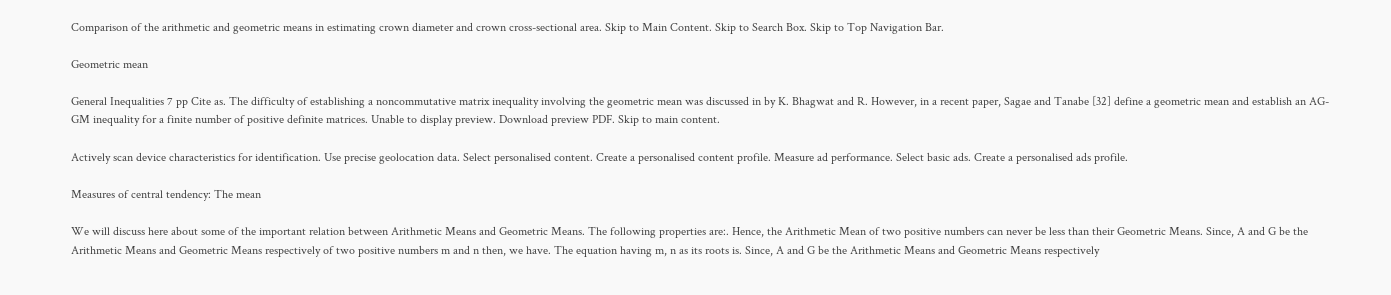Comparison of the arithmetic and geometric means in estimating crown diameter and crown cross-sectional area. Skip to Main Content. Skip to Search Box. Skip to Top Navigation Bar.

Geometric mean

General Inequalities 7 pp Cite as. The difficulty of establishing a noncommutative matrix inequality involving the geometric mean was discussed in by K. Bhagwat and R. However, in a recent paper, Sagae and Tanabe [32] define a geometric mean and establish an AG-GM inequality for a finite number of positive definite matrices. Unable to display preview. Download preview PDF. Skip to main content.

Actively scan device characteristics for identification. Use precise geolocation data. Select personalised content. Create a personalised content profile. Measure ad performance. Select basic ads. Create a personalised ads profile.

Measures of central tendency: The mean

We will discuss here about some of the important relation between Arithmetic Means and Geometric Means. The following properties are:. Hence, the Arithmetic Mean of two positive numbers can never be less than their Geometric Means. Since, A and G be the Arithmetic Means and Geometric Means respectively of two positive numbers m and n then, we have. The equation having m, n as its roots is. Since, A and G be the Arithmetic Means and Geometric Means respectively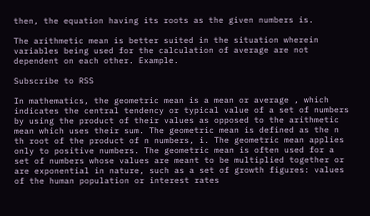then, the equation having its roots as the given numbers is.

The arithmetic mean is better suited in the situation wherein variables being used for the calculation of average are not dependent on each other. Example.

Subscribe to RSS

In mathematics, the geometric mean is a mean or average , which indicates the central tendency or typical value of a set of numbers by using the product of their values as opposed to the arithmetic mean which uses their sum. The geometric mean is defined as the n th root of the product of n numbers, i. The geometric mean applies only to positive numbers. The geometric mean is often used for a set of numbers whose values are meant to be multiplied together or are exponential in nature, such as a set of growth figures: values of the human population or interest rates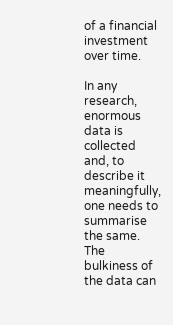of a financial investment over time.

In any research, enormous data is collected and, to describe it meaningfully, one needs to summarise the same. The bulkiness of the data can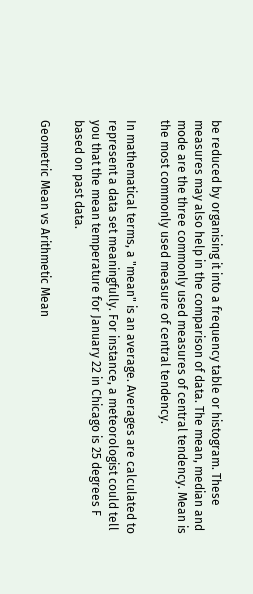be reduced by organising it into a frequency table or histogram. These measures may also help in the comparison of data. The mean, median and mode are the three commonly used measures of central tendency. Mean is the most commonly used measure of central tendency.

In mathematical terms, a "mean" is an average. Averages are calculated to represent a data set meaningfully. For instance, a meteorologist could tell you that the mean temperature for January 22 in Chicago is 25 degrees F based on past data.

Geometric Mean vs Arithmetic Mean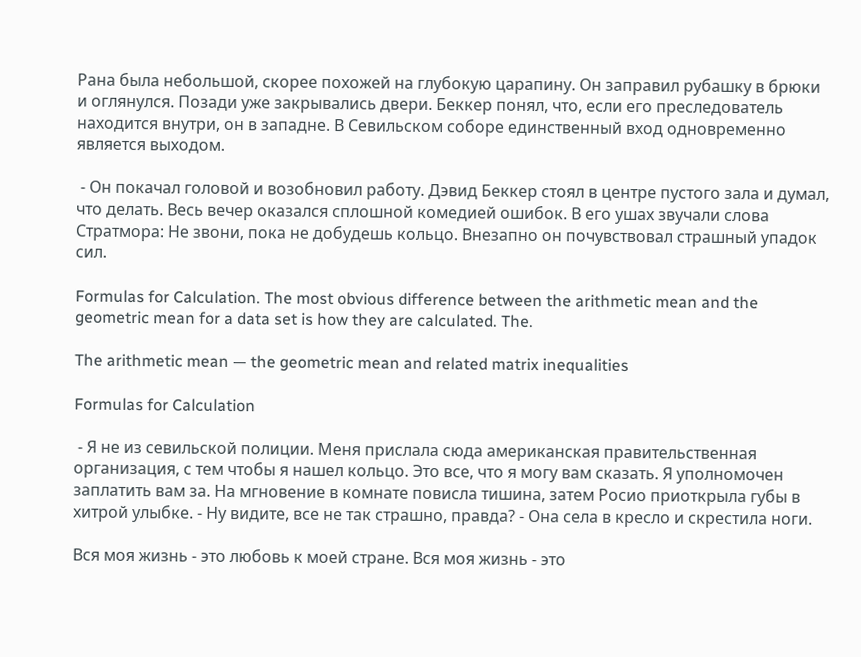Рана была небольшой, скорее похожей на глубокую царапину. Он заправил рубашку в брюки и оглянулся. Позади уже закрывались двери. Беккер понял, что, если его преследователь находится внутри, он в западне. В Севильском соборе единственный вход одновременно является выходом.

 - Он покачал головой и возобновил работу. Дэвид Беккер стоял в центре пустого зала и думал, что делать. Весь вечер оказался сплошной комедией ошибок. В его ушах звучали слова Стратмора: Не звони, пока не добудешь кольцо. Внезапно он почувствовал страшный упадок сил.

Formulas for Calculation. The most obvious difference between the arithmetic mean and the geometric mean for a data set is how they are calculated. The.

The arithmetic mean — the geometric mean and related matrix inequalities

Formulas for Calculation

 - Я не из севильской полиции. Меня прислала сюда американская правительственная организация, с тем чтобы я нашел кольцо. Это все, что я могу вам сказать. Я уполномочен заплатить вам за. На мгновение в комнате повисла тишина, затем Росио приоткрыла губы в хитрой улыбке. - Ну видите, все не так страшно, правда? - Она села в кресло и скрестила ноги.

Вся моя жизнь - это любовь к моей стране. Вся моя жизнь - это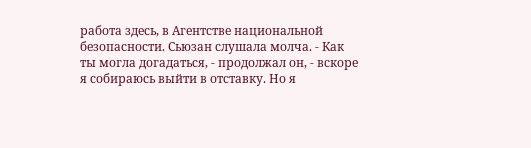работа здесь, в Агентстве национальной безопасности. Сьюзан слушала молча. - Как ты могла догадаться, - продолжал он, - вскоре я собираюсь выйти в отставку. Но я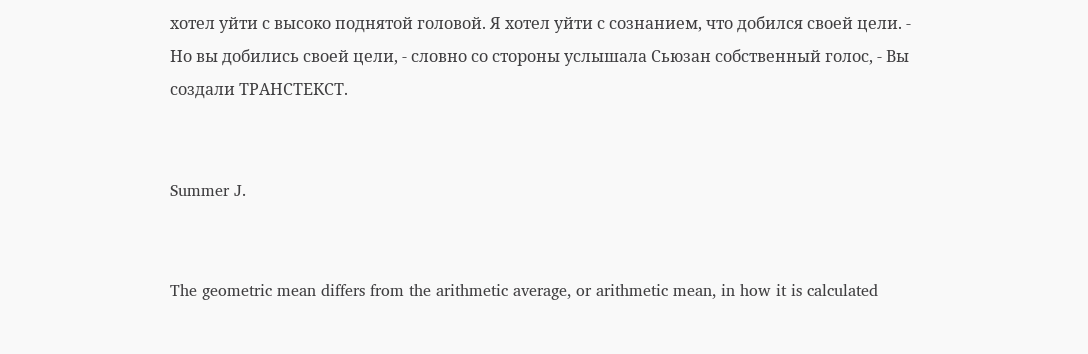хотел уйти с высоко поднятой головой. Я хотел уйти с сознанием, что добился своей цели. - Но вы добились своей цели, - словно со стороны услышала Сьюзан собственный голос, - Вы создали ТРАНСТЕКСТ.


Summer J.


The geometric mean differs from the arithmetic average, or arithmetic mean, in how it is calculated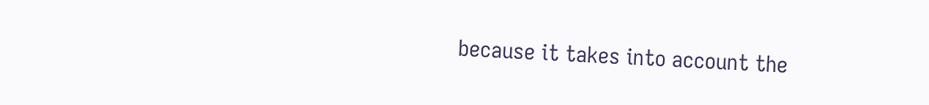because it takes into account the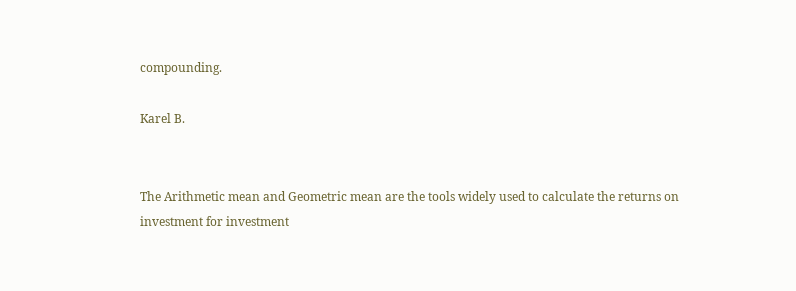compounding.

Karel B.


The Arithmetic mean and Geometric mean are the tools widely used to calculate the returns on investment for investment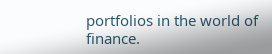portfolios in the world of finance.